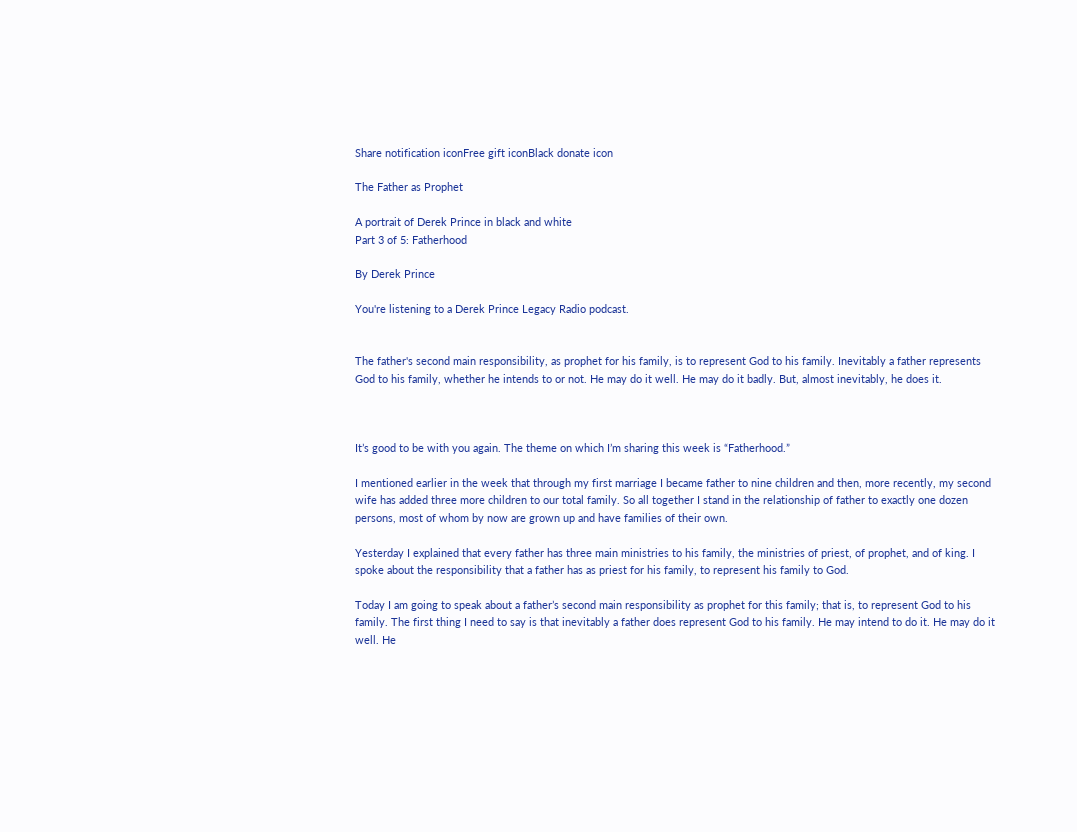Share notification iconFree gift iconBlack donate icon

The Father as Prophet

A portrait of Derek Prince in black and white
Part 3 of 5: Fatherhood

By Derek Prince

You're listening to a Derek Prince Legacy Radio podcast.


The father's second main responsibility, as prophet for his family, is to represent God to his family. Inevitably a father represents God to his family, whether he intends to or not. He may do it well. He may do it badly. But, almost inevitably, he does it.



It’s good to be with you again. The theme on which I’m sharing this week is “Fatherhood.”

I mentioned earlier in the week that through my first marriage I became father to nine children and then, more recently, my second wife has added three more children to our total family. So all together I stand in the relationship of father to exactly one dozen persons, most of whom by now are grown up and have families of their own.

Yesterday I explained that every father has three main ministries to his family, the ministries of priest, of prophet, and of king. I spoke about the responsibility that a father has as priest for his family, to represent his family to God.

Today I am going to speak about a father’s second main responsibility as prophet for this family; that is, to represent God to his family. The first thing I need to say is that inevitably a father does represent God to his family. He may intend to do it. He may do it well. He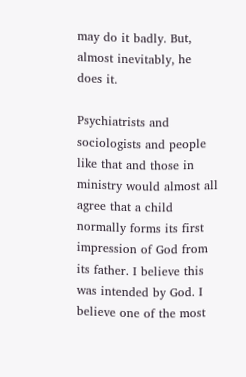may do it badly. But, almost inevitably, he does it.

Psychiatrists and sociologists and people like that and those in ministry would almost all agree that a child normally forms its first impression of God from its father. I believe this was intended by God. I believe one of the most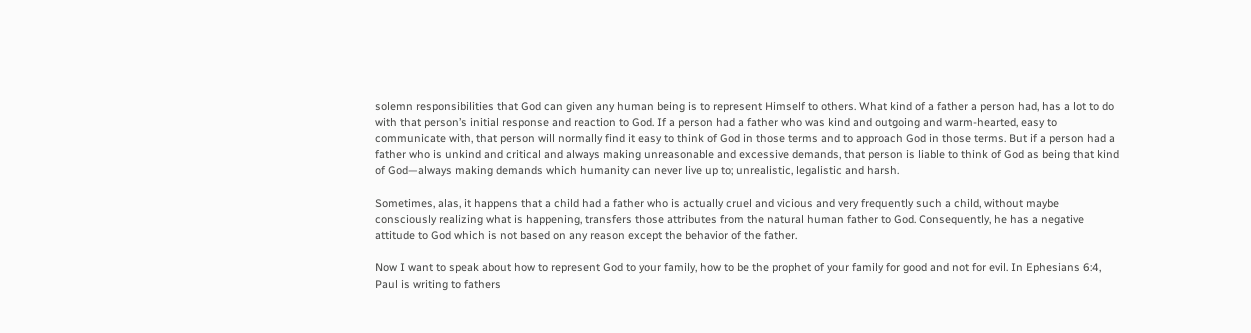solemn responsibilities that God can given any human being is to represent Himself to others. What kind of a father a person had, has a lot to do with that person’s initial response and reaction to God. If a person had a father who was kind and outgoing and warm-hearted, easy to communicate with, that person will normally find it easy to think of God in those terms and to approach God in those terms. But if a person had a father who is unkind and critical and always making unreasonable and excessive demands, that person is liable to think of God as being that kind of God—always making demands which humanity can never live up to; unrealistic, legalistic and harsh.

Sometimes, alas, it happens that a child had a father who is actually cruel and vicious and very frequently such a child, without maybe consciously realizing what is happening, transfers those attributes from the natural human father to God. Consequently, he has a negative attitude to God which is not based on any reason except the behavior of the father.

Now I want to speak about how to represent God to your family, how to be the prophet of your family for good and not for evil. In Ephesians 6:4, Paul is writing to fathers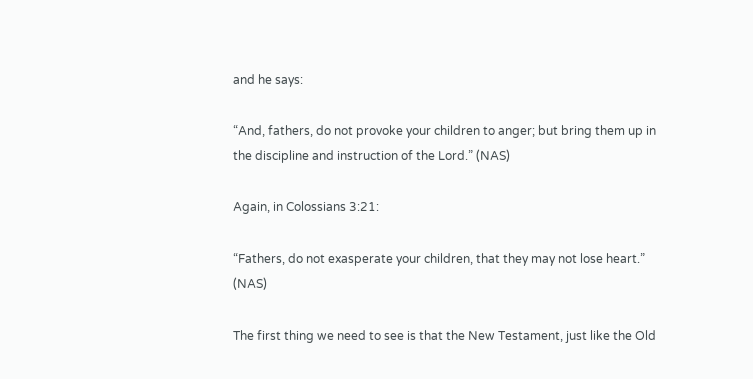and he says:

“And, fathers, do not provoke your children to anger; but bring them up in the discipline and instruction of the Lord.” (NAS)

Again, in Colossians 3:21:

“Fathers, do not exasperate your children, that they may not lose heart.” (NAS)

The first thing we need to see is that the New Testament, just like the Old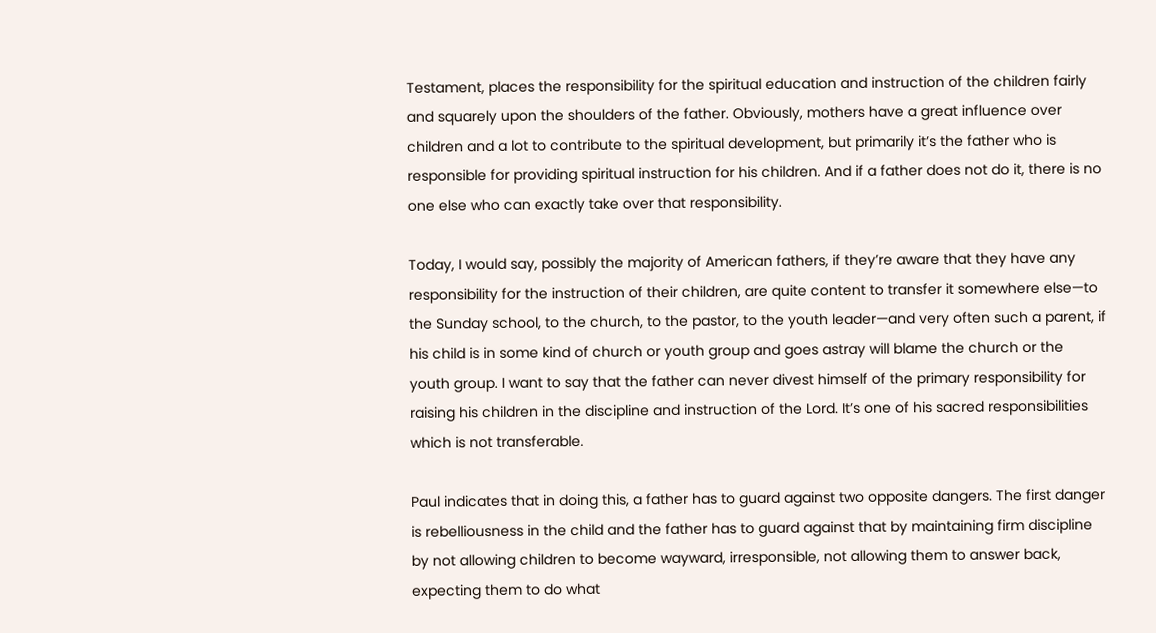Testament, places the responsibility for the spiritual education and instruction of the children fairly and squarely upon the shoulders of the father. Obviously, mothers have a great influence over children and a lot to contribute to the spiritual development, but primarily it’s the father who is responsible for providing spiritual instruction for his children. And if a father does not do it, there is no one else who can exactly take over that responsibility.

Today, I would say, possibly the majority of American fathers, if they’re aware that they have any responsibility for the instruction of their children, are quite content to transfer it somewhere else—to the Sunday school, to the church, to the pastor, to the youth leader—and very often such a parent, if his child is in some kind of church or youth group and goes astray will blame the church or the youth group. I want to say that the father can never divest himself of the primary responsibility for raising his children in the discipline and instruction of the Lord. It’s one of his sacred responsibilities which is not transferable.

Paul indicates that in doing this, a father has to guard against two opposite dangers. The first danger is rebelliousness in the child and the father has to guard against that by maintaining firm discipline by not allowing children to become wayward, irresponsible, not allowing them to answer back, expecting them to do what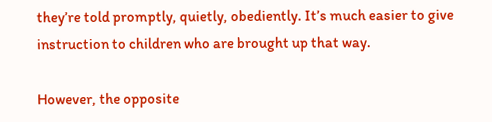they’re told promptly, quietly, obediently. It’s much easier to give instruction to children who are brought up that way.

However, the opposite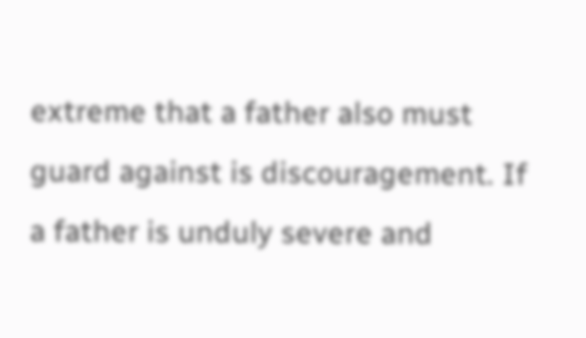extreme that a father also must guard against is discouragement. If a father is unduly severe and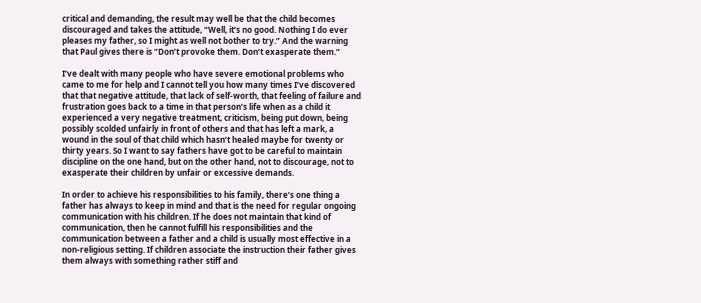critical and demanding, the result may well be that the child becomes discouraged and takes the attitude, “Well, it’s no good. Nothing I do ever pleases my father, so I might as well not bother to try.” And the warning that Paul gives there is “Don’t provoke them. Don’t exasperate them.”

I’ve dealt with many people who have severe emotional problems who came to me for help and I cannot tell you how many times I’ve discovered that that negative attitude, that lack of self-worth, that feeling of failure and frustration goes back to a time in that person’s life when as a child it experienced a very negative treatment, criticism, being put down, being possibly scolded unfairly in front of others and that has left a mark, a wound in the soul of that child which hasn’t healed maybe for twenty or thirty years. So I want to say fathers have got to be careful to maintain discipline on the one hand, but on the other hand, not to discourage, not to exasperate their children by unfair or excessive demands.

In order to achieve his responsibilities to his family, there’s one thing a father has always to keep in mind and that is the need for regular ongoing communication with his children. If he does not maintain that kind of communication, then he cannot fulfill his responsibilities and the communication between a father and a child is usually most effective in a non-religious setting. If children associate the instruction their father gives them always with something rather stiff and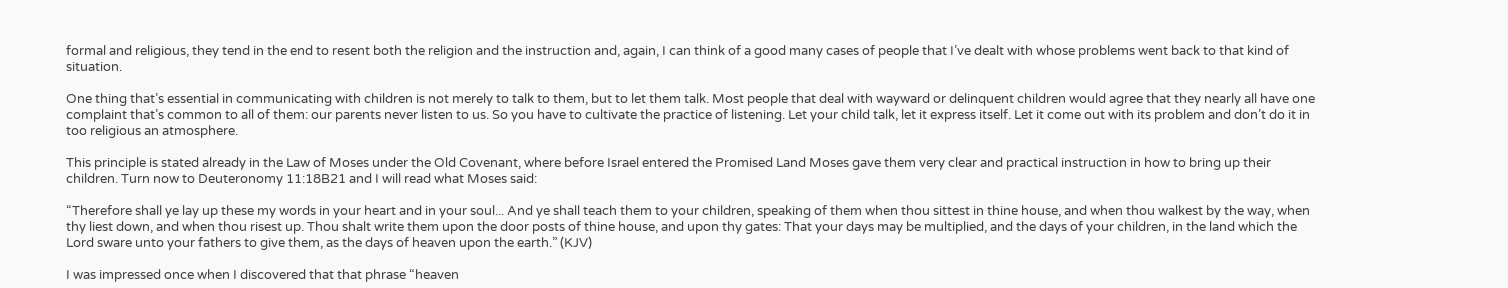formal and religious, they tend in the end to resent both the religion and the instruction and, again, I can think of a good many cases of people that I’ve dealt with whose problems went back to that kind of situation.

One thing that’s essential in communicating with children is not merely to talk to them, but to let them talk. Most people that deal with wayward or delinquent children would agree that they nearly all have one complaint that’s common to all of them: our parents never listen to us. So you have to cultivate the practice of listening. Let your child talk, let it express itself. Let it come out with its problem and don’t do it in too religious an atmosphere.

This principle is stated already in the Law of Moses under the Old Covenant, where before Israel entered the Promised Land Moses gave them very clear and practical instruction in how to bring up their children. Turn now to Deuteronomy 11:18B21 and I will read what Moses said:

“Therefore shall ye lay up these my words in your heart and in your soul... And ye shall teach them to your children, speaking of them when thou sittest in thine house, and when thou walkest by the way, when thy liest down, and when thou risest up. Thou shalt write them upon the door posts of thine house, and upon thy gates: That your days may be multiplied, and the days of your children, in the land which the Lord sware unto your fathers to give them, as the days of heaven upon the earth.” (KJV)

I was impressed once when I discovered that that phrase “heaven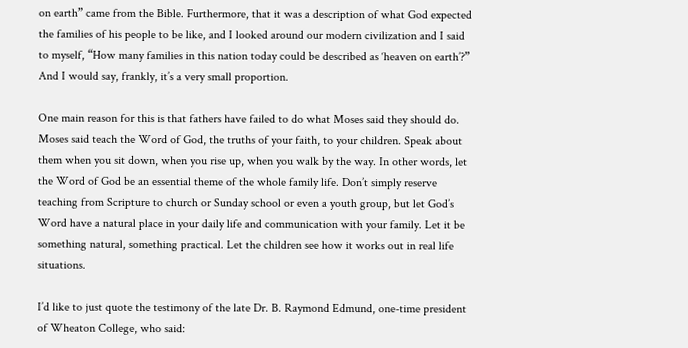on earth” came from the Bible. Furthermore, that it was a description of what God expected the families of his people to be like, and I looked around our modern civilization and I said to myself, “How many families in this nation today could be described as ‘heaven on earth’?” And I would say, frankly, it’s a very small proportion.

One main reason for this is that fathers have failed to do what Moses said they should do. Moses said teach the Word of God, the truths of your faith, to your children. Speak about them when you sit down, when you rise up, when you walk by the way. In other words, let the Word of God be an essential theme of the whole family life. Don’t simply reserve teaching from Scripture to church or Sunday school or even a youth group, but let God’s Word have a natural place in your daily life and communication with your family. Let it be something natural, something practical. Let the children see how it works out in real life situations.

I’d like to just quote the testimony of the late Dr. B. Raymond Edmund, one-time president of Wheaton College, who said: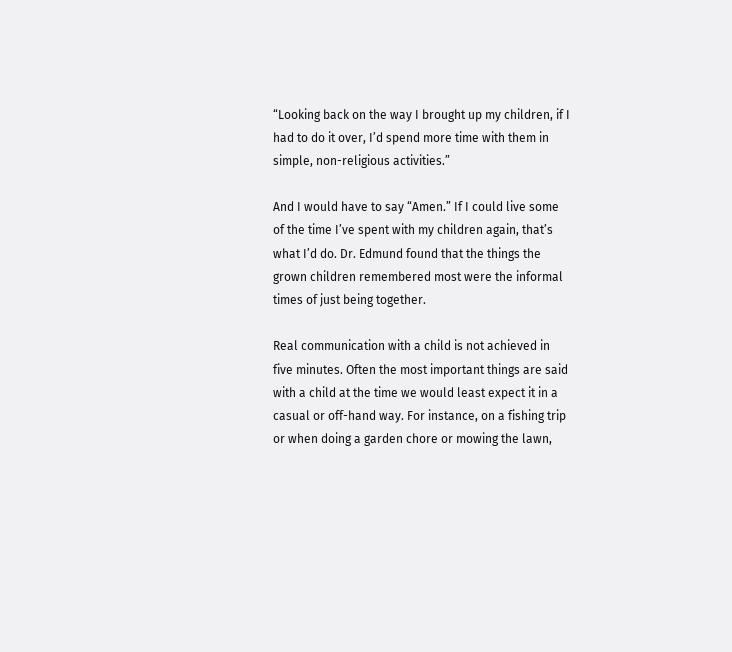“Looking back on the way I brought up my children, if I had to do it over, I’d spend more time with them in simple, non-religious activities.”

And I would have to say “Amen.” If I could live some of the time I’ve spent with my children again, that’s what I’d do. Dr. Edmund found that the things the grown children remembered most were the informal times of just being together.

Real communication with a child is not achieved in five minutes. Often the most important things are said with a child at the time we would least expect it in a casual or off-hand way. For instance, on a fishing trip or when doing a garden chore or mowing the lawn,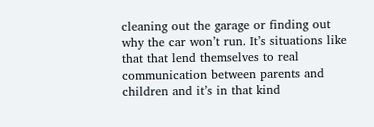cleaning out the garage or finding out why the car won’t run. It’s situations like that that lend themselves to real communication between parents and children and it’s in that kind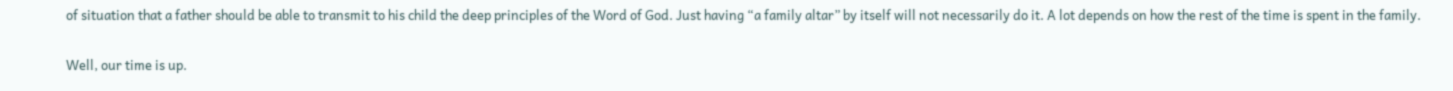of situation that a father should be able to transmit to his child the deep principles of the Word of God. Just having “a family altar” by itself will not necessarily do it. A lot depends on how the rest of the time is spent in the family.

Well, our time is up.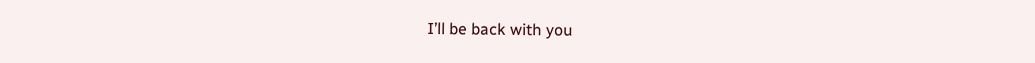I’ll be back with you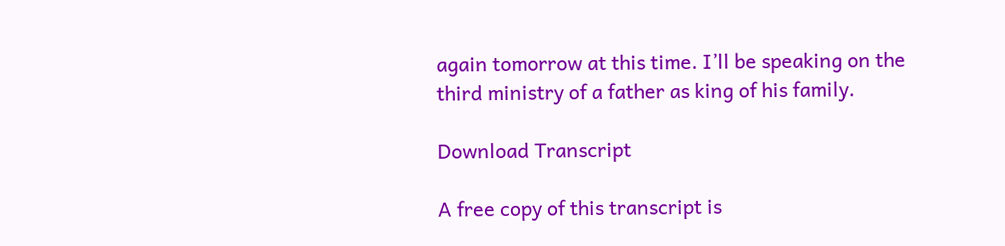again tomorrow at this time. I’ll be speaking on the third ministry of a father as king of his family.

Download Transcript

A free copy of this transcript is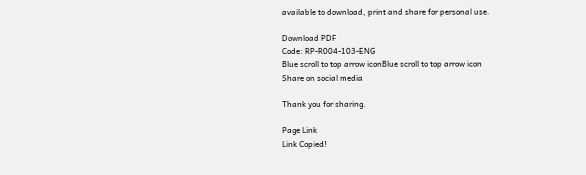available to download, print and share for personal use.

Download PDF
Code: RP-R004-103-ENG
Blue scroll to top arrow iconBlue scroll to top arrow icon
Share on social media

Thank you for sharing.

Page Link
Link Copied!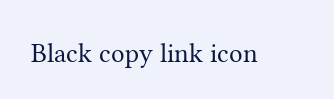Black copy link icon